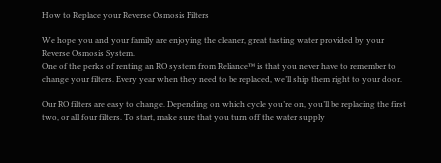How to Replace your Reverse Osmosis Filters

We hope you and your family are enjoying the cleaner, great tasting water provided by your Reverse Osmosis System.
One of the perks of renting an RO system from Reliance™ is that you never have to remember to change your filters. Every year when they need to be replaced, we’ll ship them right to your door.

Our RO filters are easy to change. Depending on which cycle you’re on, you’ll be replacing the first two, or all four filters. To start, make sure that you turn off the water supply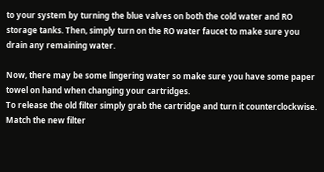to your system by turning the blue valves on both the cold water and RO storage tanks. Then, simply turn on the RO water faucet to make sure you drain any remaining water.

Now, there may be some lingering water so make sure you have some paper towel on hand when changing your cartridges.
To release the old filter simply grab the cartridge and turn it counterclockwise. Match the new filter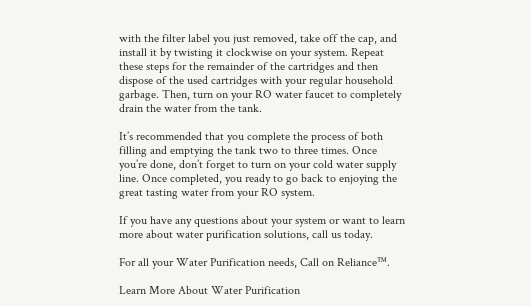with the filter label you just removed, take off the cap, and install it by twisting it clockwise on your system. Repeat these steps for the remainder of the cartridges and then dispose of the used cartridges with your regular household garbage. Then, turn on your RO water faucet to completely drain the water from the tank.

It’s recommended that you complete the process of both filling and emptying the tank two to three times. Once you’re done, don’t forget to turn on your cold water supply line. Once completed, you ready to go back to enjoying the great tasting water from your RO system.

If you have any questions about your system or want to learn more about water purification solutions, call us today.

For all your Water Purification needs, Call on Reliance™.

Learn More About Water Purification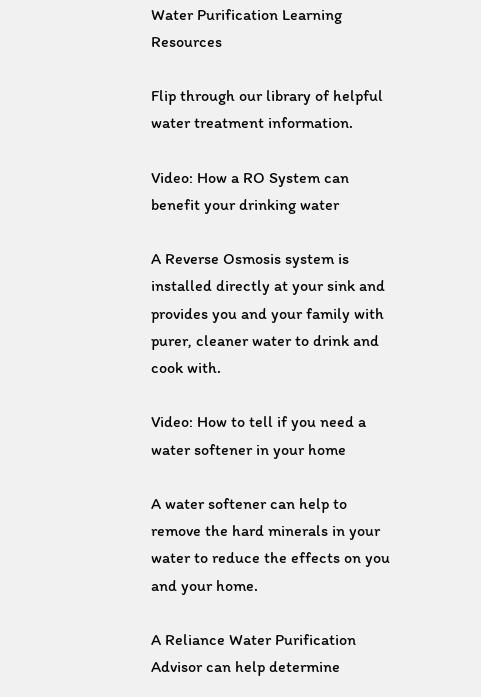Water Purification Learning Resources

Flip through our library of helpful water treatment information.

Video: How a RO System can benefit your drinking water

A Reverse Osmosis system is installed directly at your sink and provides you and your family with purer, cleaner water to drink and cook with.

Video: How to tell if you need a water softener in your home

A water softener can help to remove the hard minerals in your water to reduce the effects on you and your home.

A Reliance Water Purification Advisor can help determine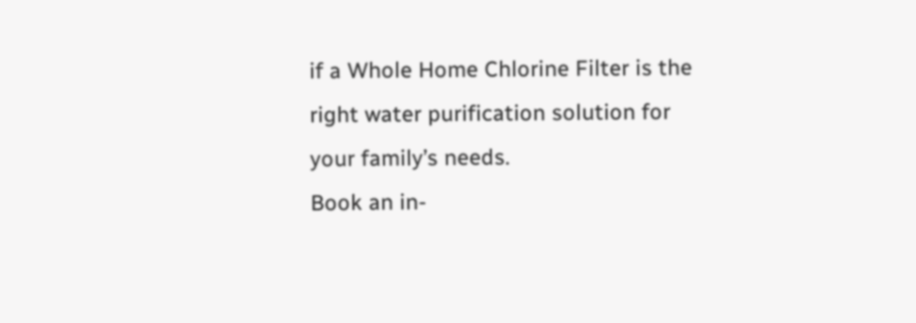if a Whole Home Chlorine Filter is the right water purification solution for your family’s needs.
Book an in-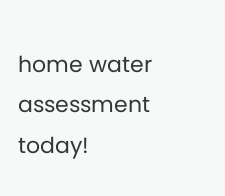home water assessment today!